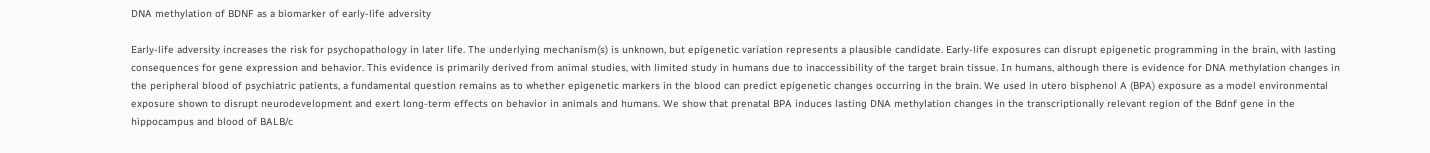DNA methylation of BDNF as a biomarker of early-life adversity

Early-life adversity increases the risk for psychopathology in later life. The underlying mechanism(s) is unknown, but epigenetic variation represents a plausible candidate. Early-life exposures can disrupt epigenetic programming in the brain, with lasting consequences for gene expression and behavior. This evidence is primarily derived from animal studies, with limited study in humans due to inaccessibility of the target brain tissue. In humans, although there is evidence for DNA methylation changes in the peripheral blood of psychiatric patients, a fundamental question remains as to whether epigenetic markers in the blood can predict epigenetic changes occurring in the brain. We used in utero bisphenol A (BPA) exposure as a model environmental exposure shown to disrupt neurodevelopment and exert long-term effects on behavior in animals and humans. We show that prenatal BPA induces lasting DNA methylation changes in the transcriptionally relevant region of the Bdnf gene in the hippocampus and blood of BALB/c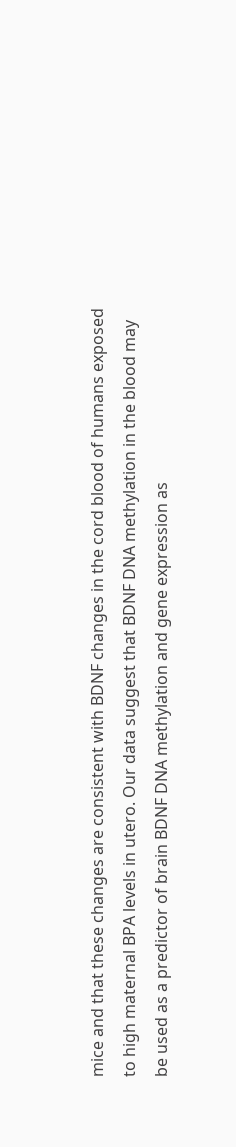mice and that these changes are consistent with BDNF changes in the cord blood of humans exposed to high maternal BPA levels in utero. Our data suggest that BDNF DNA methylation in the blood may be used as a predictor of brain BDNF DNA methylation and gene expression as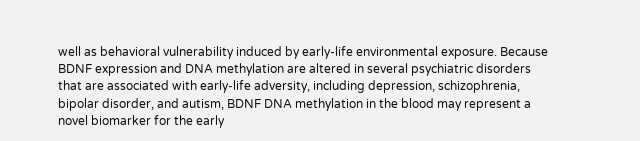well as behavioral vulnerability induced by early-life environmental exposure. Because BDNF expression and DNA methylation are altered in several psychiatric disorders that are associated with early-life adversity, including depression, schizophrenia, bipolar disorder, and autism, BDNF DNA methylation in the blood may represent a novel biomarker for the early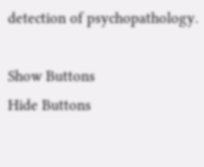detection of psychopathology.

Show Buttons
Hide Buttons